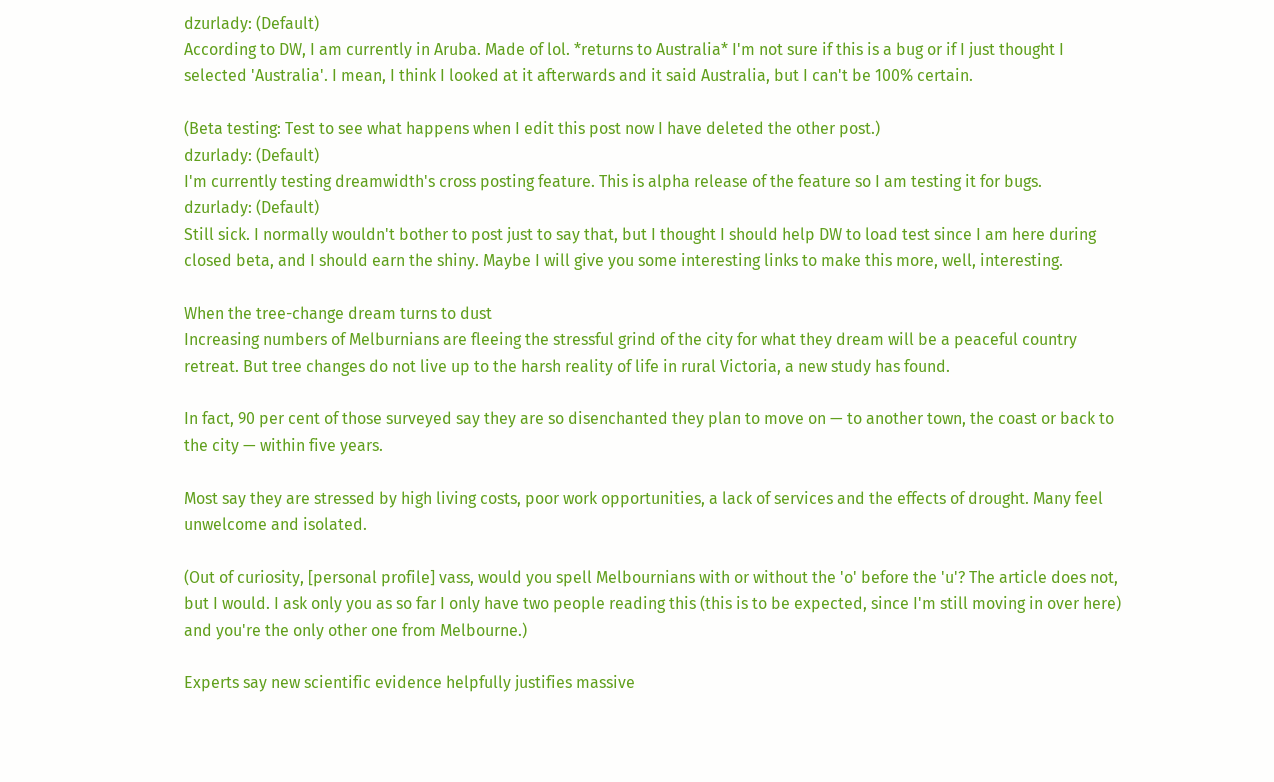dzurlady: (Default)
According to DW, I am currently in Aruba. Made of lol. *returns to Australia* I'm not sure if this is a bug or if I just thought I selected 'Australia'. I mean, I think I looked at it afterwards and it said Australia, but I can't be 100% certain.

(Beta testing: Test to see what happens when I edit this post now I have deleted the other post.)
dzurlady: (Default)
I'm currently testing dreamwidth's cross posting feature. This is alpha release of the feature so I am testing it for bugs.
dzurlady: (Default)
Still sick. I normally wouldn't bother to post just to say that, but I thought I should help DW to load test since I am here during closed beta, and I should earn the shiny. Maybe I will give you some interesting links to make this more, well, interesting.

When the tree-change dream turns to dust
Increasing numbers of Melburnians are fleeing the stressful grind of the city for what they dream will be a peaceful country retreat. But tree changes do not live up to the harsh reality of life in rural Victoria, a new study has found.

In fact, 90 per cent of those surveyed say they are so disenchanted they plan to move on — to another town, the coast or back to the city — within five years.

Most say they are stressed by high living costs, poor work opportunities, a lack of services and the effects of drought. Many feel unwelcome and isolated.

(Out of curiosity, [personal profile] vass, would you spell Melbournians with or without the 'o' before the 'u'? The article does not, but I would. I ask only you as so far I only have two people reading this (this is to be expected, since I'm still moving in over here) and you're the only other one from Melbourne.)

Experts say new scientific evidence helpfully justifies massive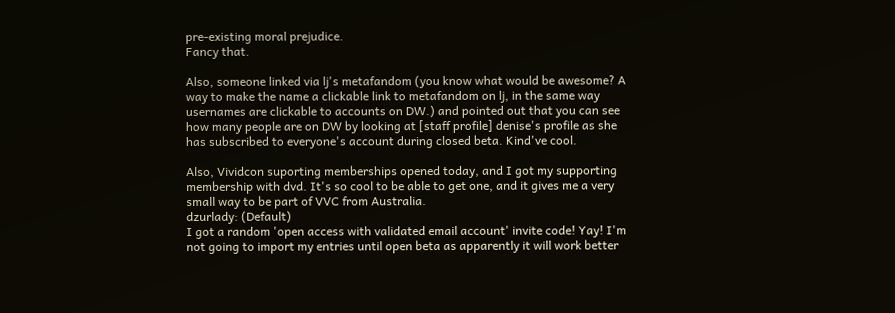pre-existing moral prejudice.
Fancy that.

Also, someone linked via lj's metafandom (you know what would be awesome? A way to make the name a clickable link to metafandom on lj, in the same way usernames are clickable to accounts on DW.) and pointed out that you can see how many people are on DW by looking at [staff profile] denise's profile as she has subscribed to everyone's account during closed beta. Kind've cool.

Also, Vividcon suporting memberships opened today, and I got my supporting membership with dvd. It's so cool to be able to get one, and it gives me a very small way to be part of VVC from Australia.
dzurlady: (Default)
I got a random 'open access with validated email account' invite code! Yay! I'm not going to import my entries until open beta as apparently it will work better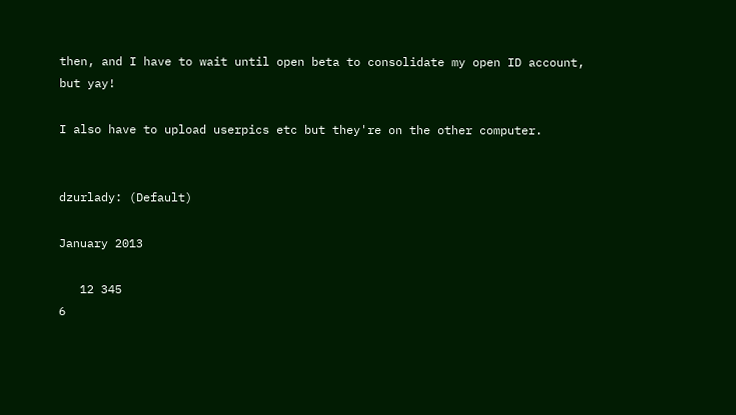then, and I have to wait until open beta to consolidate my open ID account, but yay!

I also have to upload userpics etc but they're on the other computer.


dzurlady: (Default)

January 2013

   12 345
6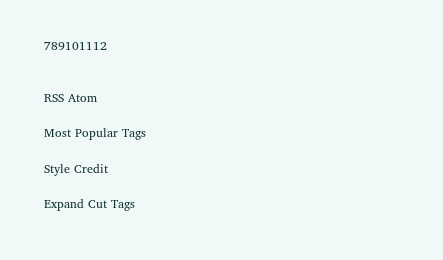789101112


RSS Atom

Most Popular Tags

Style Credit

Expand Cut Tags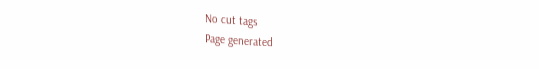No cut tags
Page generated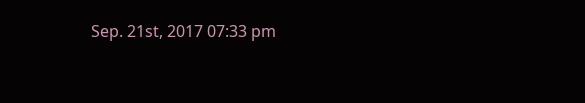Sep. 21st, 2017 07:33 pm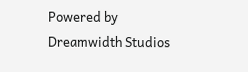Powered by Dreamwidth Studios